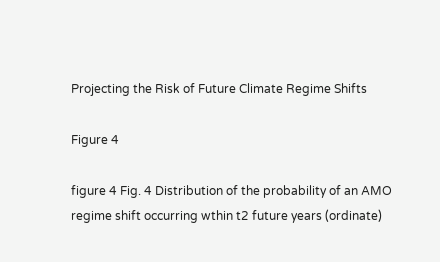Projecting the Risk of Future Climate Regime Shifts

Figure 4

figure 4 Fig. 4 Distribution of the probability of an AMO regime shift occurring wthin t2 future years (ordinate)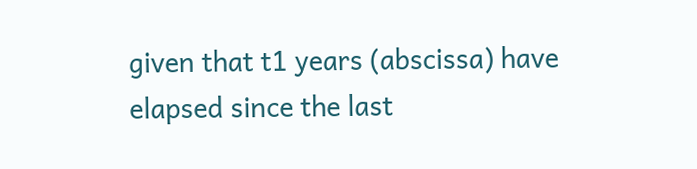given that t1 years (abscissa) have elapsed since the last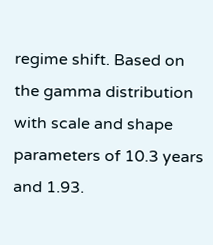regime shift. Based on the gamma distribution with scale and shape parameters of 10.3 years and 1.93.